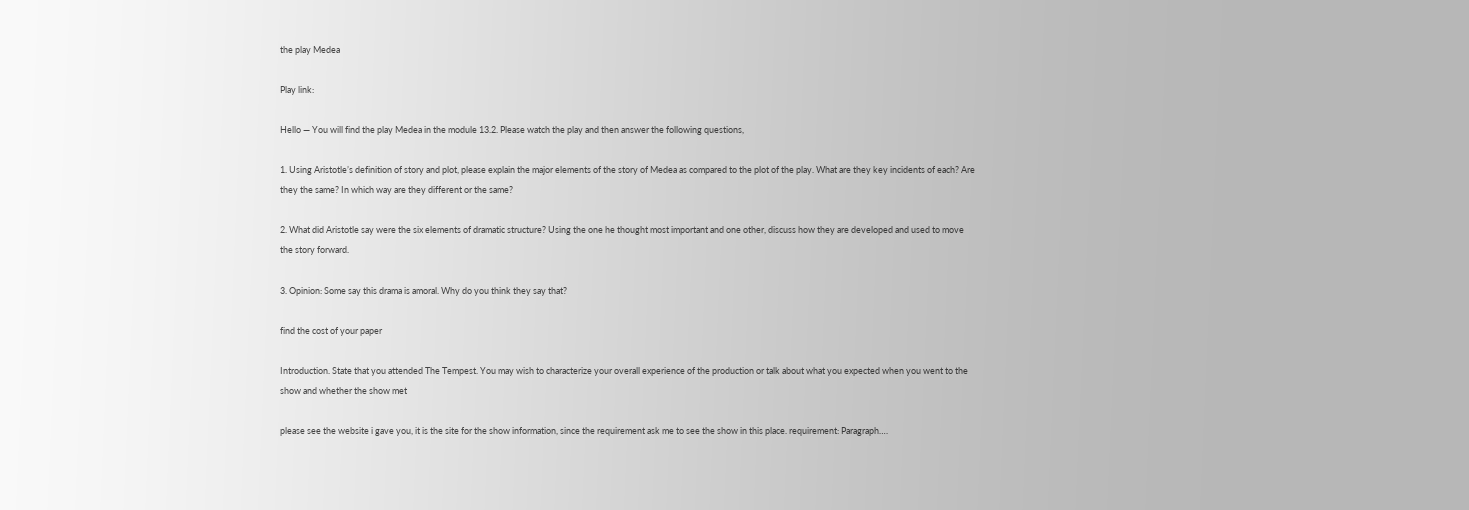the play Medea

Play link:

Hello — You will find the play Medea in the module 13.2. Please watch the play and then answer the following questions,

1. Using Aristotle’s definition of story and plot, please explain the major elements of the story of Medea as compared to the plot of the play. What are they key incidents of each? Are they the same? In which way are they different or the same?

2. What did Aristotle say were the six elements of dramatic structure? Using the one he thought most important and one other, discuss how they are developed and used to move the story forward.

3. Opinion: Some say this drama is amoral. Why do you think they say that?

find the cost of your paper

Introduction. State that you attended The Tempest. You may wish to characterize your overall experience of the production or talk about what you expected when you went to the show and whether the show met

please see the website i gave you, it is the site for the show information, since the requirement ask me to see the show in this place. requirement: Paragraph….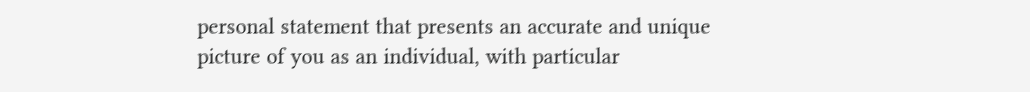personal statement that presents an accurate and unique picture of you as an individual, with particular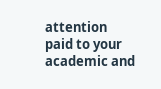attention paid to your academic and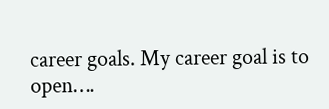career goals. My career goal is to open….